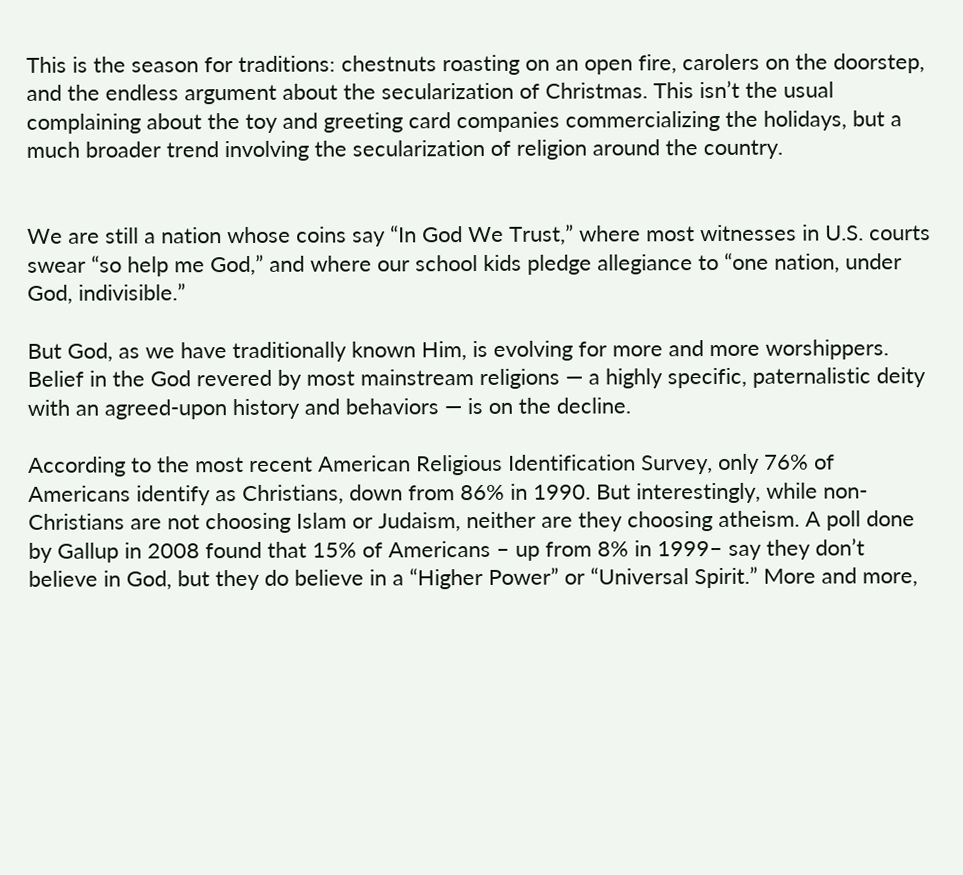This is the season for traditions: chestnuts roasting on an open fire, carolers on the doorstep, and the endless argument about the secularization of Christmas. This isn’t the usual complaining about the toy and greeting card companies commercializing the holidays, but a much broader trend involving the secularization of religion around the country.


We are still a nation whose coins say “In God We Trust,” where most witnesses in U.S. courts swear “so help me God,” and where our school kids pledge allegiance to “one nation, under God, indivisible.”

But God, as we have traditionally known Him, is evolving for more and more worshippers. Belief in the God revered by most mainstream religions — a highly specific, paternalistic deity with an agreed-upon history and behaviors — is on the decline.

According to the most recent American Religious Identification Survey, only 76% of Americans identify as Christians, down from 86% in 1990. But interestingly, while non-Christians are not choosing Islam or Judaism, neither are they choosing atheism. A poll done by Gallup in 2008 found that 15% of Americans – up from 8% in 1999– say they don’t believe in God, but they do believe in a “Higher Power” or “Universal Spirit.” More and more,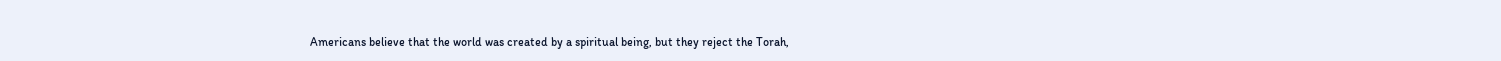Americans believe that the world was created by a spiritual being, but they reject the Torah,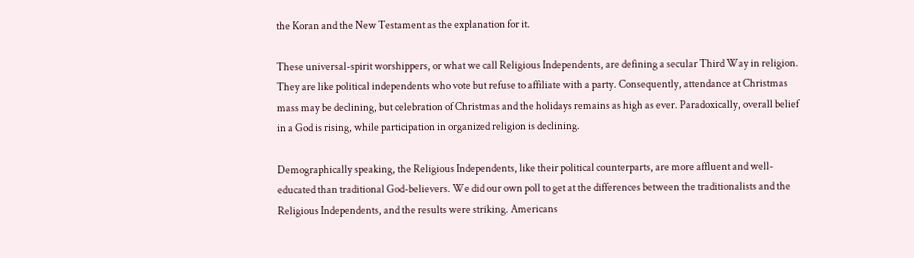the Koran and the New Testament as the explanation for it.

These universal-spirit worshippers, or what we call Religious Independents, are defining a secular Third Way in religion. They are like political independents who vote but refuse to affiliate with a party. Consequently, attendance at Christmas mass may be declining, but celebration of Christmas and the holidays remains as high as ever. Paradoxically, overall belief in a God is rising, while participation in organized religion is declining.

Demographically speaking, the Religious Independents, like their political counterparts, are more affluent and well-educated than traditional God-believers. We did our own poll to get at the differences between the traditionalists and the Religious Independents, and the results were striking. Americans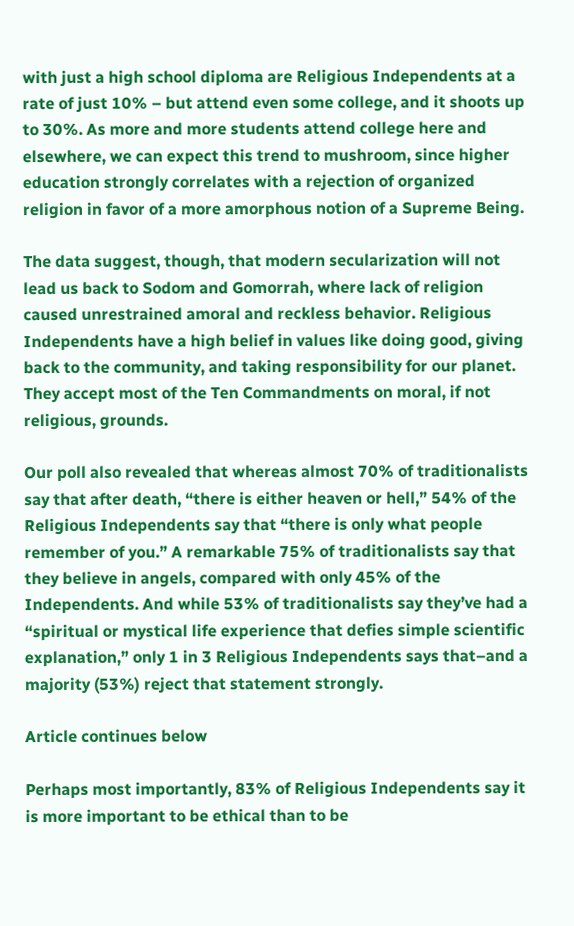with just a high school diploma are Religious Independents at a rate of just 10% – but attend even some college, and it shoots up to 30%. As more and more students attend college here and elsewhere, we can expect this trend to mushroom, since higher education strongly correlates with a rejection of organized religion in favor of a more amorphous notion of a Supreme Being.

The data suggest, though, that modern secularization will not lead us back to Sodom and Gomorrah, where lack of religion caused unrestrained amoral and reckless behavior. Religious Independents have a high belief in values like doing good, giving back to the community, and taking responsibility for our planet. They accept most of the Ten Commandments on moral, if not religious, grounds.

Our poll also revealed that whereas almost 70% of traditionalists say that after death, “there is either heaven or hell,” 54% of the Religious Independents say that “there is only what people remember of you.” A remarkable 75% of traditionalists say that they believe in angels, compared with only 45% of the Independents. And while 53% of traditionalists say they’ve had a “spiritual or mystical life experience that defies simple scientific explanation,” only 1 in 3 Religious Independents says that–and a majority (53%) reject that statement strongly.

Article continues below

Perhaps most importantly, 83% of Religious Independents say it is more important to be ethical than to be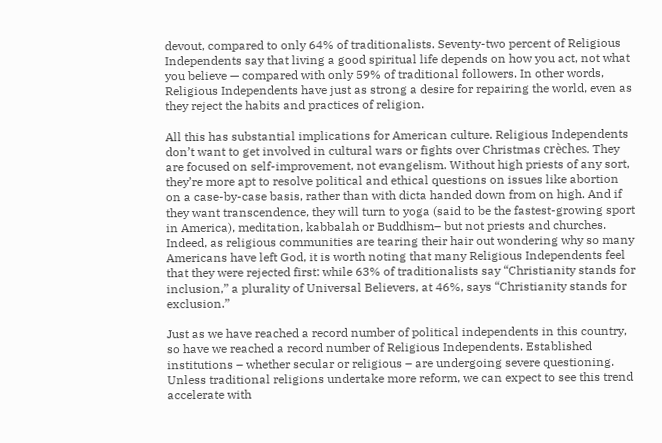devout, compared to only 64% of traditionalists. Seventy-two percent of Religious Independents say that living a good spiritual life depends on how you act, not what you believe — compared with only 59% of traditional followers. In other words, Religious Independents have just as strong a desire for repairing the world, even as they reject the habits and practices of religion.

All this has substantial implications for American culture. Religious Independents don’t want to get involved in cultural wars or fights over Christmas crèches. They are focused on self-improvement, not evangelism. Without high priests of any sort, they’re more apt to resolve political and ethical questions on issues like abortion on a case-by-case basis, rather than with dicta handed down from on high. And if they want transcendence, they will turn to yoga (said to be the fastest-growing sport in America), meditation, kabbalah or Buddhism– but not priests and churches. Indeed, as religious communities are tearing their hair out wondering why so many Americans have left God, it is worth noting that many Religious Independents feel that they were rejected first: while 63% of traditionalists say “Christianity stands for inclusion,” a plurality of Universal Believers, at 46%, says “Christianity stands for exclusion.”

Just as we have reached a record number of political independents in this country, so have we reached a record number of Religious Independents. Established institutions – whether secular or religious – are undergoing severe questioning. Unless traditional religions undertake more reform, we can expect to see this trend accelerate with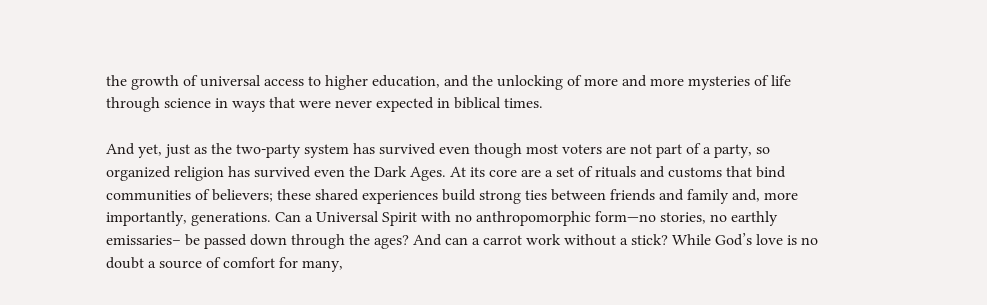the growth of universal access to higher education, and the unlocking of more and more mysteries of life through science in ways that were never expected in biblical times.

And yet, just as the two-party system has survived even though most voters are not part of a party, so organized religion has survived even the Dark Ages. At its core are a set of rituals and customs that bind communities of believers; these shared experiences build strong ties between friends and family and, more importantly, generations. Can a Universal Spirit with no anthropomorphic form—no stories, no earthly emissaries– be passed down through the ages? And can a carrot work without a stick? While God’s love is no doubt a source of comfort for many,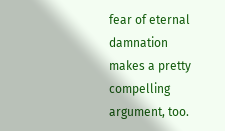fear of eternal damnation makes a pretty compelling argument, too.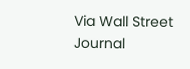Via Wall Street Journal